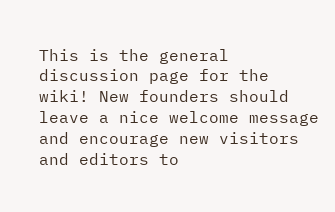This is the general discussion page for the wiki! New founders should leave a nice welcome message and encourage new visitors and editors to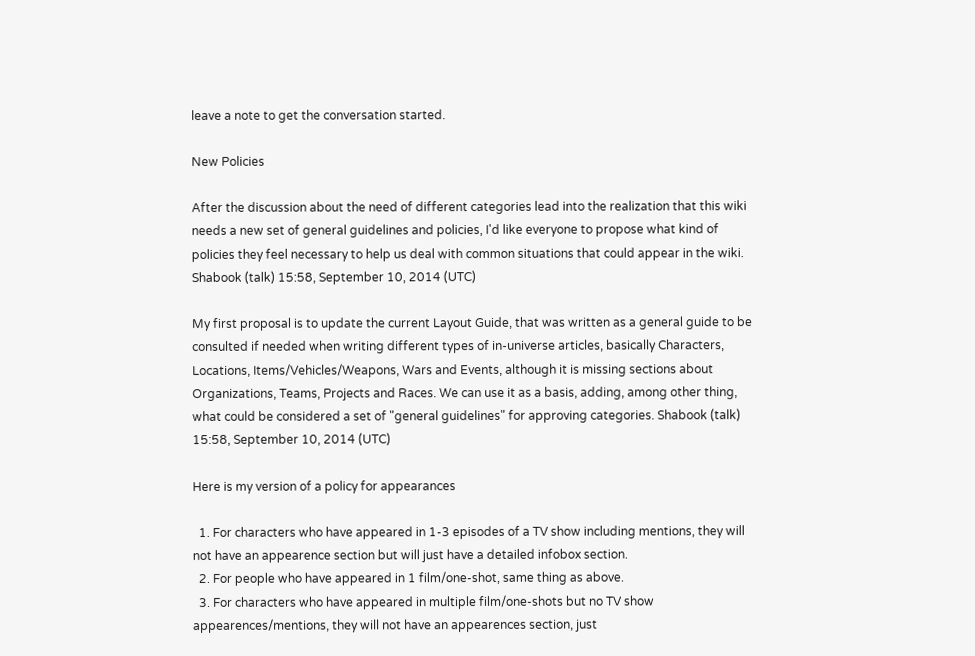leave a note to get the conversation started.

New Policies

After the discussion about the need of different categories lead into the realization that this wiki needs a new set of general guidelines and policies, I'd like everyone to propose what kind of policies they feel necessary to help us deal with common situations that could appear in the wiki. Shabook (talk) 15:58, September 10, 2014 (UTC)

My first proposal is to update the current Layout Guide, that was written as a general guide to be consulted if needed when writing different types of in-universe articles, basically Characters, Locations, Items/Vehicles/Weapons, Wars and Events, although it is missing sections about Organizations, Teams, Projects and Races. We can use it as a basis, adding, among other thing, what could be considered a set of "general guidelines" for approving categories. Shabook (talk) 15:58, September 10, 2014 (UTC)

Here is my version of a policy for appearances

  1. For characters who have appeared in 1-3 episodes of a TV show including mentions, they will not have an appearence section but will just have a detailed infobox section.
  2. For people who have appeared in 1 film/one-shot, same thing as above.
  3. For characters who have appeared in multiple film/one-shots but no TV show appearences/mentions, they will not have an appearences section, just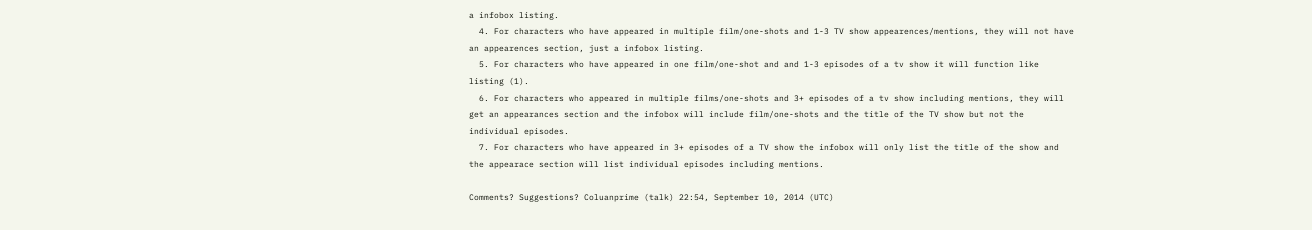a infobox listing.
  4. For characters who have appeared in multiple film/one-shots and 1-3 TV show appearences/mentions, they will not have an appearences section, just a infobox listing.
  5. For characters who have appeared in one film/one-shot and and 1-3 episodes of a tv show it will function like listing (1).
  6. For characters who appeared in multiple films/one-shots and 3+ episodes of a tv show including mentions, they will get an appearances section and the infobox will include film/one-shots and the title of the TV show but not the individual episodes.
  7. For characters who have appeared in 3+ episodes of a TV show the infobox will only list the title of the show and the appearace section will list individual episodes including mentions.

Comments? Suggestions? Coluanprime (talk) 22:54, September 10, 2014 (UTC)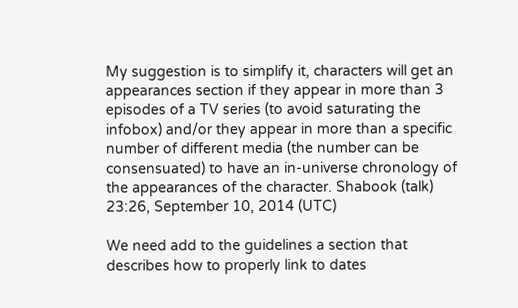My suggestion is to simplify it, characters will get an appearances section if they appear in more than 3 episodes of a TV series (to avoid saturating the infobox) and/or they appear in more than a specific number of different media (the number can be consensuated) to have an in-universe chronology of the appearances of the character. Shabook (talk) 23:26, September 10, 2014 (UTC)

We need add to the guidelines a section that describes how to properly link to dates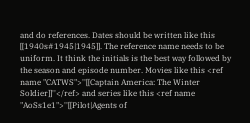and do references. Dates should be written like this [[1940s#1945|1945]]. The reference name needs to be uniform. It think the initials is the best way followed by the season and episode number. Movies like this <ref name "CATWS">''[[Captain America: The Winter Soldier]]''</ref> and series like this <ref name "AoSs1e1">''[[Pilot|Agents of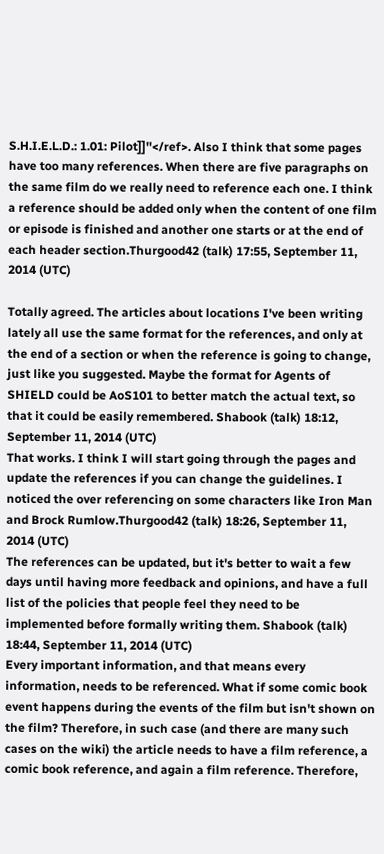S.H.I.E.L.D.: 1.01: Pilot]]''</ref>. Also I think that some pages have too many references. When there are five paragraphs on the same film do we really need to reference each one. I think a reference should be added only when the content of one film or episode is finished and another one starts or at the end of each header section.Thurgood42 (talk) 17:55, September 11, 2014 (UTC)

Totally agreed. The articles about locations I've been writing lately all use the same format for the references, and only at the end of a section or when the reference is going to change, just like you suggested. Maybe the format for Agents of SHIELD could be AoS101 to better match the actual text, so that it could be easily remembered. Shabook (talk) 18:12, September 11, 2014 (UTC)
That works. I think I will start going through the pages and update the references if you can change the guidelines. I noticed the over referencing on some characters like Iron Man and Brock Rumlow.Thurgood42 (talk) 18:26, September 11, 2014 (UTC)
The references can be updated, but it's better to wait a few days until having more feedback and opinions, and have a full list of the policies that people feel they need to be implemented before formally writing them. Shabook (talk) 18:44, September 11, 2014 (UTC)
Every important information, and that means every information, needs to be referenced. What if some comic book event happens during the events of the film but isn't shown on the film? Therefore, in such case (and there are many such cases on the wiki) the article needs to have a film reference, a comic book reference, and again a film reference. Therefore,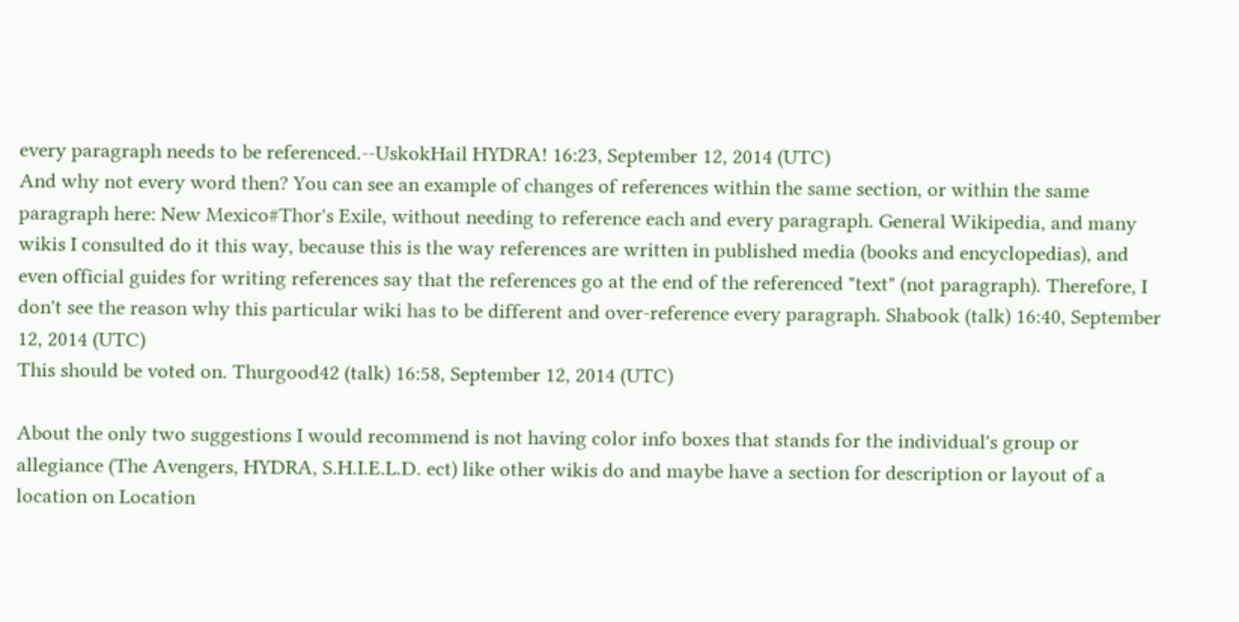every paragraph needs to be referenced.--UskokHail HYDRA! 16:23, September 12, 2014 (UTC)
And why not every word then? You can see an example of changes of references within the same section, or within the same paragraph here: New Mexico#Thor's Exile, without needing to reference each and every paragraph. General Wikipedia, and many wikis I consulted do it this way, because this is the way references are written in published media (books and encyclopedias), and even official guides for writing references say that the references go at the end of the referenced "text" (not paragraph). Therefore, I don't see the reason why this particular wiki has to be different and over-reference every paragraph. Shabook (talk) 16:40, September 12, 2014 (UTC)
This should be voted on. Thurgood42 (talk) 16:58, September 12, 2014 (UTC)

About the only two suggestions I would recommend is not having color info boxes that stands for the individual's group or allegiance (The Avengers, HYDRA, S.H.I.E.L.D. ect) like other wikis do and maybe have a section for description or layout of a location on Location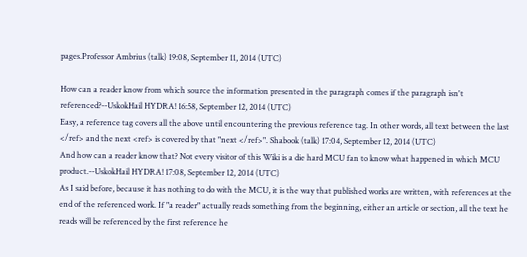pages.Professor Ambrius (talk) 19:08, September 11, 2014 (UTC)

How can a reader know from which source the information presented in the paragraph comes if the paragraph isn't referenced?--UskokHail HYDRA! 16:58, September 12, 2014 (UTC)
Easy, a reference tag covers all the above until encountering the previous reference tag. In other words, all text between the last </ref> and the next <ref> is covered by that "next </ref>". Shabook (talk) 17:04, September 12, 2014 (UTC)
And how can a reader know that? Not every visitor of this Wiki is a die hard MCU fan to know what happened in which MCU product.--UskokHail HYDRA! 17:08, September 12, 2014 (UTC)
As I said before, because it has nothing to do with the MCU, it is the way that published works are written, with references at the end of the referenced work. If "a reader" actually reads something from the beginning, either an article or section, all the text he reads will be referenced by the first reference he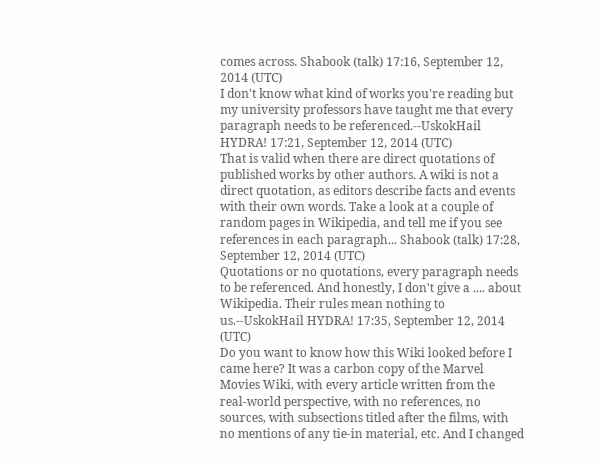comes across. Shabook (talk) 17:16, September 12, 2014 (UTC)
I don't know what kind of works you're reading but my university professors have taught me that every paragraph needs to be referenced.--UskokHail HYDRA! 17:21, September 12, 2014 (UTC)
That is valid when there are direct quotations of published works by other authors. A wiki is not a direct quotation, as editors describe facts and events with their own words. Take a look at a couple of random pages in Wikipedia, and tell me if you see references in each paragraph... Shabook (talk) 17:28, September 12, 2014 (UTC)
Quotations or no quotations, every paragraph needs to be referenced. And honestly, I don't give a .... about Wikipedia. Their rules mean nothing to us.--UskokHail HYDRA! 17:35, September 12, 2014 (UTC)
Do you want to know how this Wiki looked before I came here? It was a carbon copy of the Marvel Movies Wiki, with every article written from the real-world perspective, with no references, no sources, with subsections titled after the films, with no mentions of any tie-in material, etc. And I changed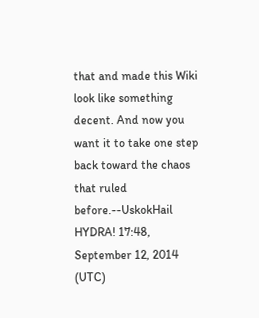that and made this Wiki look like something decent. And now you want it to take one step back toward the chaos that ruled before.--UskokHail HYDRA! 17:48, September 12, 2014 (UTC)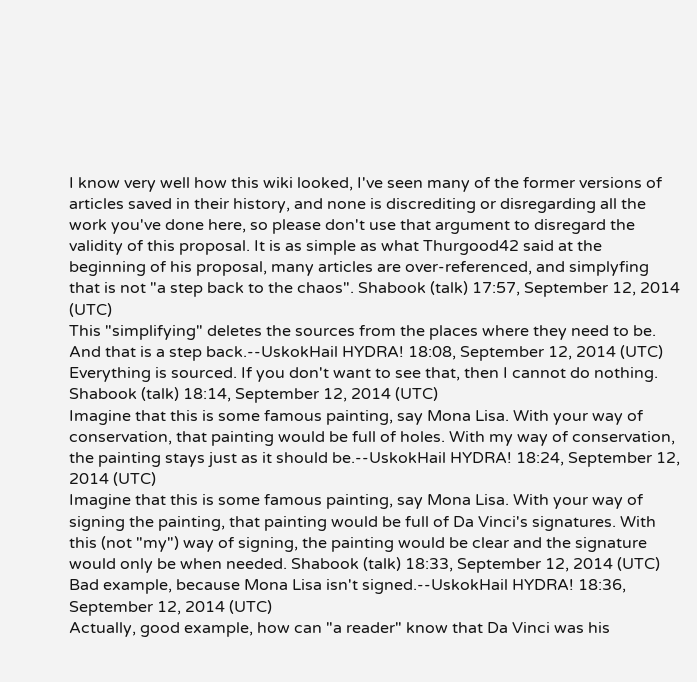I know very well how this wiki looked, I've seen many of the former versions of articles saved in their history, and none is discrediting or disregarding all the work you've done here, so please don't use that argument to disregard the validity of this proposal. It is as simple as what Thurgood42 said at the beginning of his proposal, many articles are over-referenced, and simplyfing that is not "a step back to the chaos". Shabook (talk) 17:57, September 12, 2014 (UTC)
This "simplifying" deletes the sources from the places where they need to be. And that is a step back.--UskokHail HYDRA! 18:08, September 12, 2014 (UTC)
Everything is sourced. If you don't want to see that, then I cannot do nothing. Shabook (talk) 18:14, September 12, 2014 (UTC)
Imagine that this is some famous painting, say Mona Lisa. With your way of conservation, that painting would be full of holes. With my way of conservation, the painting stays just as it should be.--UskokHail HYDRA! 18:24, September 12, 2014 (UTC)
Imagine that this is some famous painting, say Mona Lisa. With your way of signing the painting, that painting would be full of Da Vinci's signatures. With this (not "my") way of signing, the painting would be clear and the signature would only be when needed. Shabook (talk) 18:33, September 12, 2014 (UTC)
Bad example, because Mona Lisa isn't signed.--UskokHail HYDRA! 18:36, September 12, 2014 (UTC)
Actually, good example, how can "a reader" know that Da Vinci was his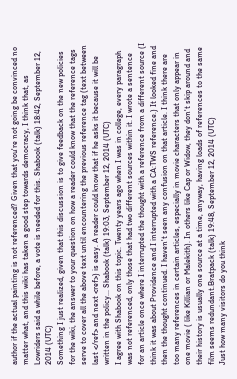author if the actual painting is not referenced? Given that you're not going be convinced no matter what, and this wiki has taken a good step towards democracy, I think that, as Lowriders said a while before, a vote is needed for this. Shabook (talk) 18:42, September 12, 2014 (UTC)
Something I just realized, given that this discussion is to give feedback on the new policies for the wiki, the answer to your question on how a reader could know that the reference tags serve to cover all the above text until encountering the previous reference tag (text between last </ref> and next <ref>) is easy. A reader could know that if he asks it because it will be written in the policy... Shabook (talk) 19:03, September 12, 2014 (UTC)
I agree with Shabook on this topic. Twenty years ago when I was in college, every paragraph was not referenced, only those that had two different sources within it. I wrote a sentence for an article once where I interrupted the thought with a reference from a different source (I think it was about Providence and I interrupted with a CA:TWS reference.) It looked fine and then the thought continued. I haven't seen any confusion on that article. I think there are too many references in certain articles, especially in movie characters that only appear in one movie ( like Killian or Malekith). In others like Cap or Widow, they don't skip around and their history is usually one source at a time, anyway, having loads of references to the same film seems redundant.Bratpack (talk) 19:48, September 12, 2014 (UTC)
Just how many visitors do you think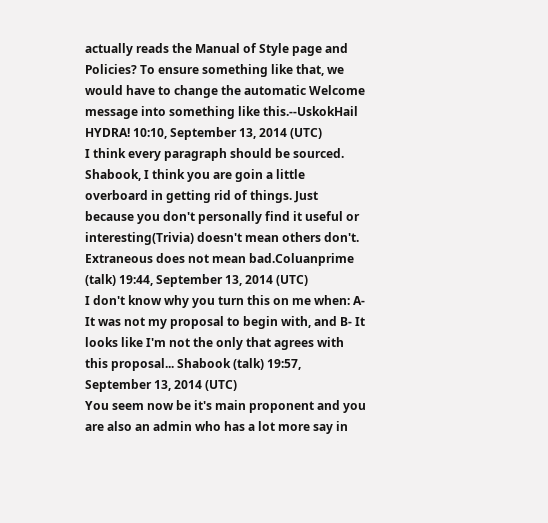actually reads the Manual of Style page and Policies? To ensure something like that, we would have to change the automatic Welcome message into something like this.--UskokHail HYDRA! 10:10, September 13, 2014 (UTC)
I think every paragraph should be sourced. Shabook, I think you are goin a little overboard in getting rid of things. Just because you don't personally find it useful or interesting(Trivia) doesn't mean others don't. Extraneous does not mean bad.Coluanprime (talk) 19:44, September 13, 2014 (UTC)
I don't know why you turn this on me when: A- It was not my proposal to begin with, and B- It looks like I'm not the only that agrees with this proposal... Shabook (talk) 19:57, September 13, 2014 (UTC)
You seem now be it's main proponent and you are also an admin who has a lot more say in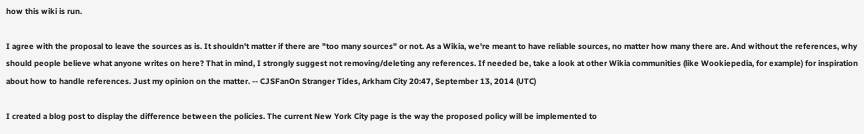how this wiki is run.

I agree with the proposal to leave the sources as is. It shouldn't matter if there are "too many sources" or not. As a Wikia, we're meant to have reliable sources, no matter how many there are. And without the references, why should people believe what anyone writes on here? That in mind, I strongly suggest not removing/deleting any references. If needed be, take a look at other Wikia communities (like Wookiepedia, for example) for inspiration about how to handle references. Just my opinion on the matter. -- CJSFanOn Stranger Tides, Arkham City 20:47, September 13, 2014 (UTC)

I created a blog post to display the difference between the policies. The current New York City page is the way the proposed policy will be implemented to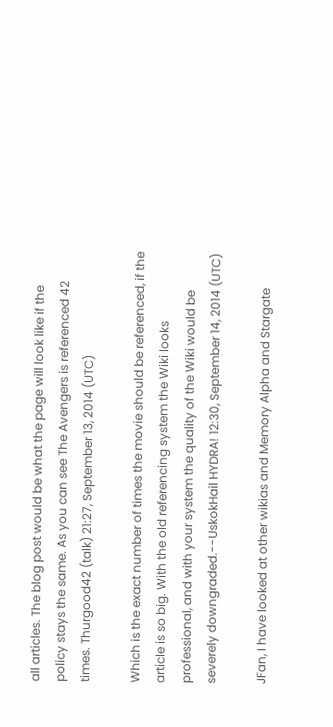all articles. The blog post would be what the page will look like if the policy stays the same. As you can see The Avengers is referenced 42 times. Thurgood42 (talk) 21:27, September 13, 2014 (UTC)

Which is the exact number of times the movie should be referenced, if the article is so big. With the old referencing system the Wiki looks professional, and with your system the quality of the Wiki would be severely downgraded.--UskokHail HYDRA! 12:30, September 14, 2014 (UTC)

JFan, I have looked at other wikias and Memory Alpha and Stargate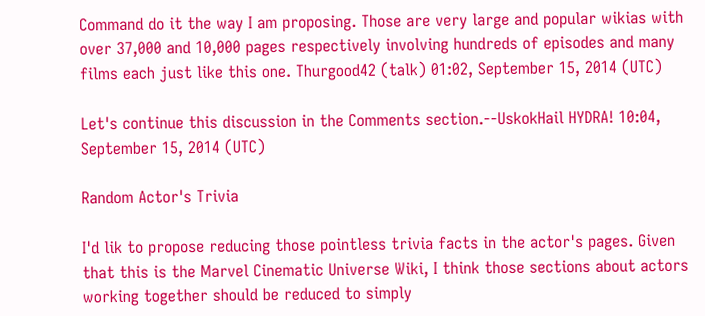Command do it the way I am proposing. Those are very large and popular wikias with over 37,000 and 10,000 pages respectively involving hundreds of episodes and many films each just like this one. Thurgood42 (talk) 01:02, September 15, 2014 (UTC)

Let's continue this discussion in the Comments section.--UskokHail HYDRA! 10:04, September 15, 2014 (UTC)

Random Actor's Trivia

I'd lik to propose reducing those pointless trivia facts in the actor's pages. Given that this is the Marvel Cinematic Universe Wiki, I think those sections about actors working together should be reduced to simply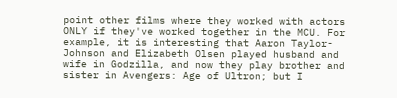point other films where they worked with actors ONLY if they've worked together in the MCU. For example, it is interesting that Aaron Taylor-Johnson and Elizabeth Olsen played husband and wife in Godzilla, and now they play brother and sister in Avengers: Age of Ultron; but I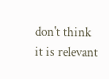don't think it is relevant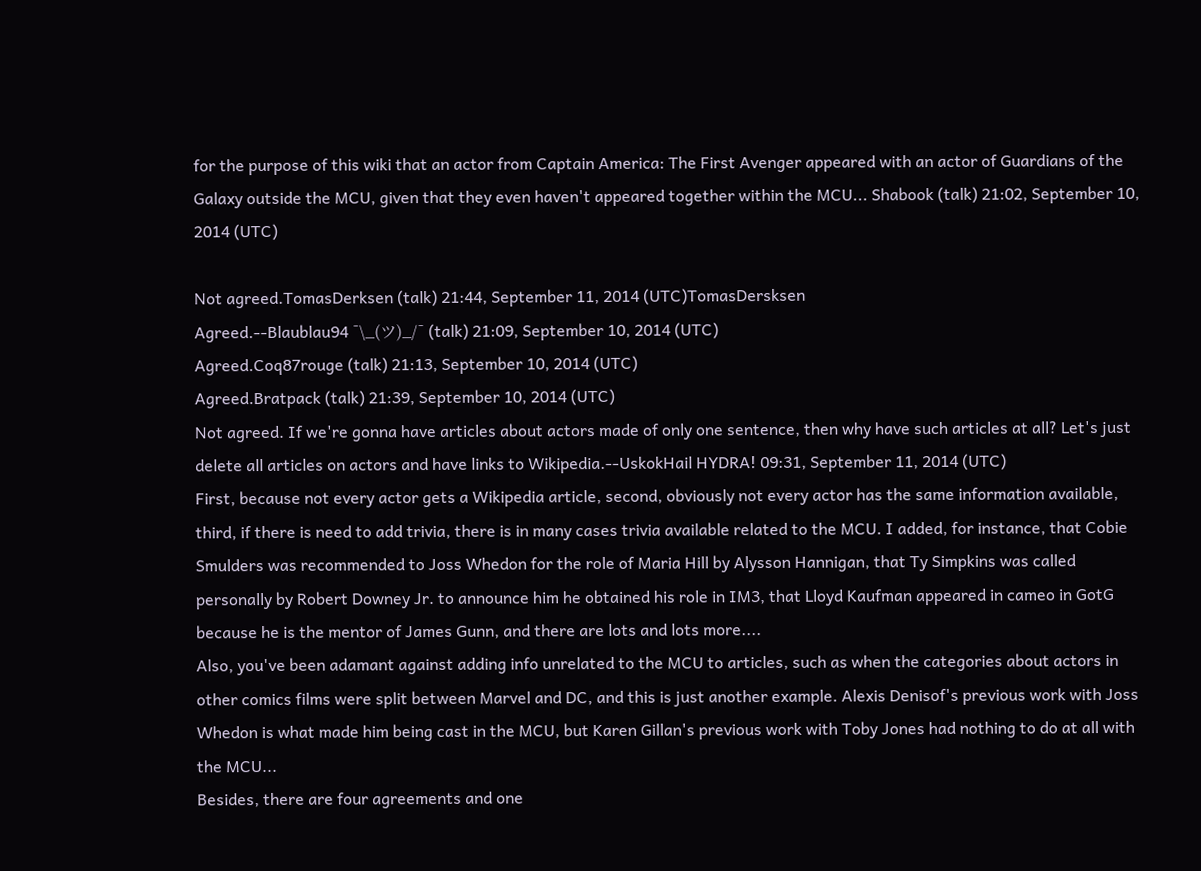for the purpose of this wiki that an actor from Captain America: The First Avenger appeared with an actor of Guardians of the Galaxy outside the MCU, given that they even haven't appeared together within the MCU... Shabook (talk) 21:02, September 10, 2014 (UTC)

Not agreed.TomasDerksen (talk) 21:44, September 11, 2014 (UTC)TomasDersksen
Agreed.--Blaublau94 ¯\_(ツ)_/¯ (talk) 21:09, September 10, 2014 (UTC)
Agreed.Coq87rouge (talk) 21:13, September 10, 2014 (UTC)
Agreed.Bratpack (talk) 21:39, September 10, 2014 (UTC)
Not agreed. If we're gonna have articles about actors made of only one sentence, then why have such articles at all? Let's just delete all articles on actors and have links to Wikipedia.--UskokHail HYDRA! 09:31, September 11, 2014 (UTC)
First, because not every actor gets a Wikipedia article, second, obviously not every actor has the same information available, third, if there is need to add trivia, there is in many cases trivia available related to the MCU. I added, for instance, that Cobie Smulders was recommended to Joss Whedon for the role of Maria Hill by Alysson Hannigan, that Ty Simpkins was called personally by Robert Downey Jr. to announce him he obtained his role in IM3, that Lloyd Kaufman appeared in cameo in GotG because he is the mentor of James Gunn, and there are lots and lots more....
Also, you've been adamant against adding info unrelated to the MCU to articles, such as when the categories about actors in other comics films were split between Marvel and DC, and this is just another example. Alexis Denisof's previous work with Joss Whedon is what made him being cast in the MCU, but Karen Gillan's previous work with Toby Jones had nothing to do at all with the MCU...
Besides, there are four agreements and one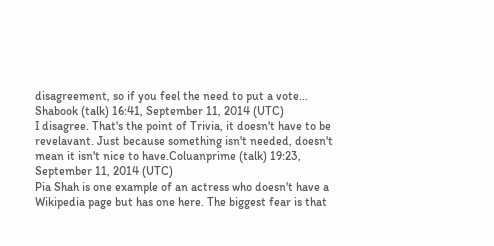disagreement, so if you feel the need to put a vote... Shabook (talk) 16:41, September 11, 2014 (UTC)
I disagree. That's the point of Trivia, it doesn't have to be revelavant. Just because something isn't needed, doesn't mean it isn't nice to have.Coluanprime (talk) 19:23, September 11, 2014 (UTC)
Pia Shah is one example of an actress who doesn't have a Wikipedia page but has one here. The biggest fear is that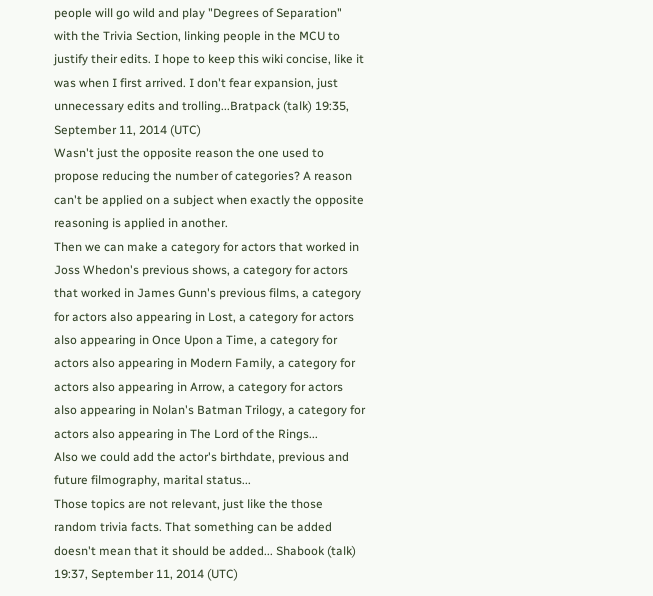people will go wild and play "Degrees of Separation" with the Trivia Section, linking people in the MCU to justify their edits. I hope to keep this wiki concise, like it was when I first arrived. I don't fear expansion, just unnecessary edits and trolling...Bratpack (talk) 19:35, September 11, 2014 (UTC)
Wasn't just the opposite reason the one used to propose reducing the number of categories? A reason can't be applied on a subject when exactly the opposite reasoning is applied in another.
Then we can make a category for actors that worked in Joss Whedon's previous shows, a category for actors that worked in James Gunn's previous films, a category for actors also appearing in Lost, a category for actors also appearing in Once Upon a Time, a category for actors also appearing in Modern Family, a category for actors also appearing in Arrow, a category for actors also appearing in Nolan's Batman Trilogy, a category for actors also appearing in The Lord of the Rings...
Also we could add the actor's birthdate, previous and future filmography, marital status...
Those topics are not relevant, just like the those random trivia facts. That something can be added doesn't mean that it should be added... Shabook (talk) 19:37, September 11, 2014 (UTC)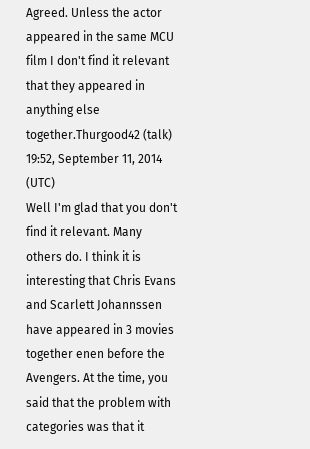Agreed. Unless the actor appeared in the same MCU film I don't find it relevant that they appeared in anything else together.Thurgood42 (talk) 19:52, September 11, 2014 (UTC)
Well I'm glad that you don't find it relevant. Many others do. I think it is interesting that Chris Evans and Scarlett Johannssen have appeared in 3 movies together enen before the Avengers. At the time, you said that the problem with categories was that it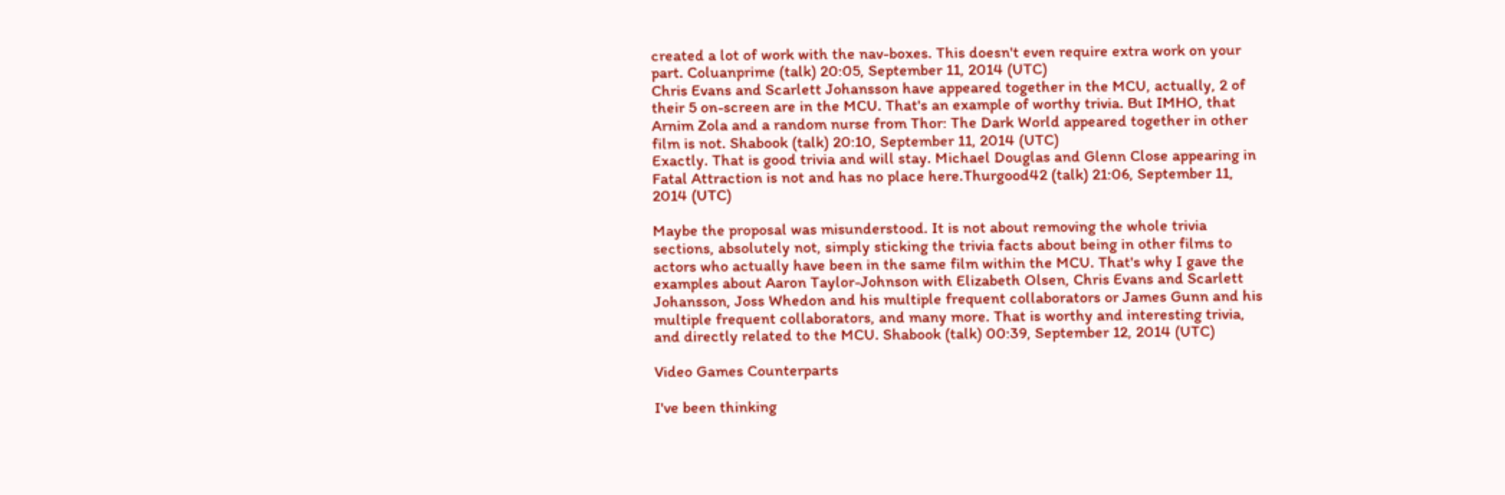created a lot of work with the nav-boxes. This doesn't even require extra work on your part. Coluanprime (talk) 20:05, September 11, 2014 (UTC)
Chris Evans and Scarlett Johansson have appeared together in the MCU, actually, 2 of their 5 on-screen are in the MCU. That's an example of worthy trivia. But IMHO, that Arnim Zola and a random nurse from Thor: The Dark World appeared together in other film is not. Shabook (talk) 20:10, September 11, 2014 (UTC)
Exactly. That is good trivia and will stay. Michael Douglas and Glenn Close appearing in Fatal Attraction is not and has no place here.Thurgood42 (talk) 21:06, September 11, 2014 (UTC)

Maybe the proposal was misunderstood. It is not about removing the whole trivia sections, absolutely not, simply sticking the trivia facts about being in other films to actors who actually have been in the same film within the MCU. That's why I gave the examples about Aaron Taylor-Johnson with Elizabeth Olsen, Chris Evans and Scarlett Johansson, Joss Whedon and his multiple frequent collaborators or James Gunn and his multiple frequent collaborators, and many more. That is worthy and interesting trivia, and directly related to the MCU. Shabook (talk) 00:39, September 12, 2014 (UTC)

Video Games Counterparts

I've been thinking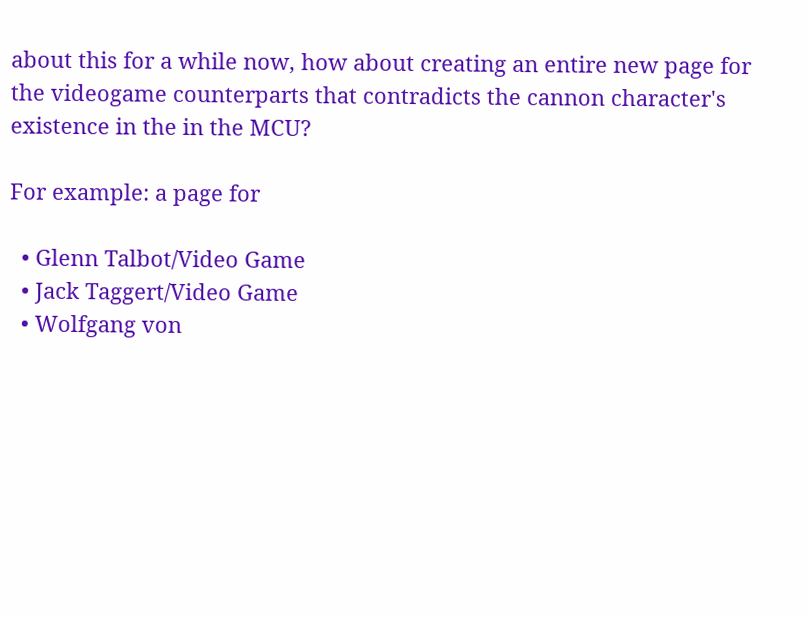about this for a while now, how about creating an entire new page for the videogame counterparts that contradicts the cannon character's existence in the in the MCU?

For example: a page for

  • Glenn Talbot/Video Game
  • Jack Taggert/Video Game
  • Wolfgang von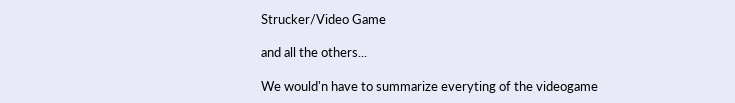Strucker/Video Game

and all the others...

We would'n have to summarize everyting of the videogame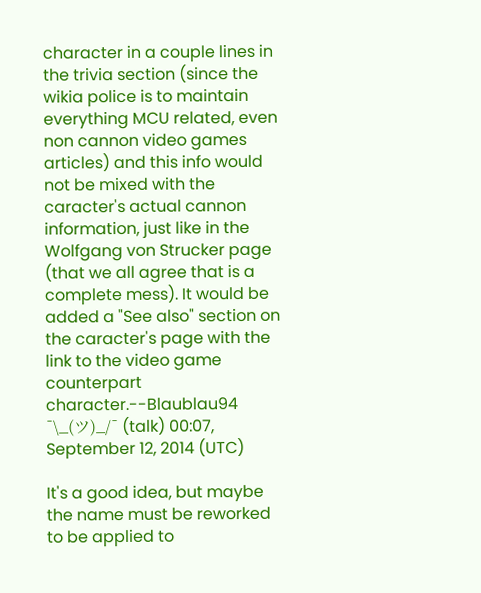character in a couple lines in the trivia section (since the wikia police is to maintain everything MCU related, even non cannon video games articles) and this info would not be mixed with the caracter's actual cannon information, just like in the Wolfgang von Strucker page (that we all agree that is a complete mess). It would be added a "See also" section on the caracter's page with the link to the video game counterpart character.--Blaublau94 ¯\_(ツ)_/¯ (talk) 00:07, September 12, 2014 (UTC)

It's a good idea, but maybe the name must be reworked to be applied to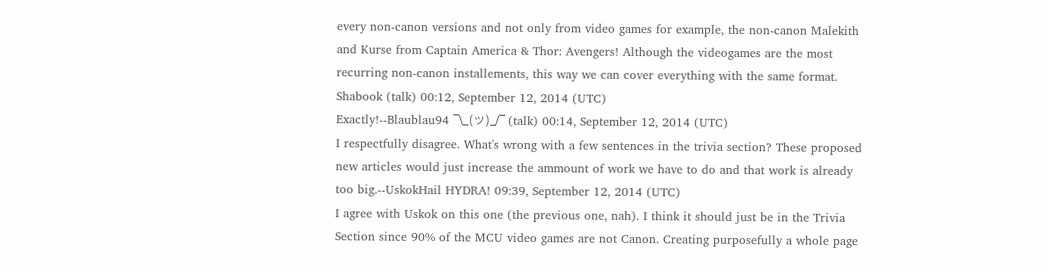every non-canon versions and not only from video games for example, the non-canon Malekith and Kurse from Captain America & Thor: Avengers! Although the videogames are the most recurring non-canon installements, this way we can cover everything with the same format. Shabook (talk) 00:12, September 12, 2014 (UTC)
Exactly!--Blaublau94 ¯\_(ツ)_/¯ (talk) 00:14, September 12, 2014 (UTC)
I respectfully disagree. What's wrong with a few sentences in the trivia section? These proposed new articles would just increase the ammount of work we have to do and that work is already too big.--UskokHail HYDRA! 09:39, September 12, 2014 (UTC)
I agree with Uskok on this one (the previous one, nah). I think it should just be in the Trivia Section since 90% of the MCU video games are not Canon. Creating purposefully a whole page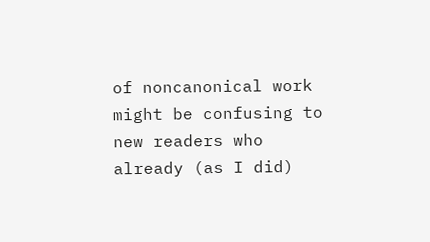of noncanonical work might be confusing to new readers who already (as I did)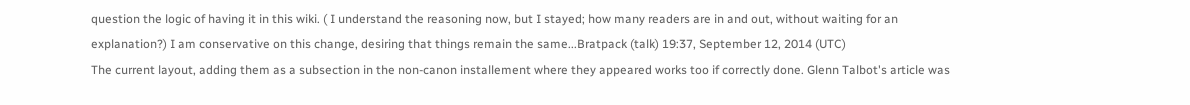question the logic of having it in this wiki. ( I understand the reasoning now, but I stayed; how many readers are in and out, without waiting for an explanation?) I am conservative on this change, desiring that things remain the same...Bratpack (talk) 19:37, September 12, 2014 (UTC)
The current layout, adding them as a subsection in the non-canon installement where they appeared works too if correctly done. Glenn Talbot's article was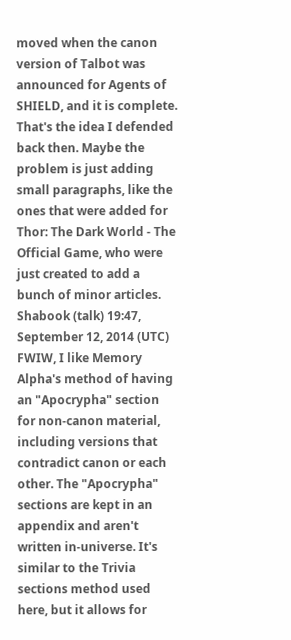moved when the canon version of Talbot was announced for Agents of SHIELD, and it is complete. That's the idea I defended back then. Maybe the problem is just adding small paragraphs, like the ones that were added for Thor: The Dark World - The Official Game, who were just created to add a bunch of minor articles. Shabook (talk) 19:47, September 12, 2014 (UTC)
FWIW, I like Memory Alpha's method of having an "Apocrypha" section for non-canon material, including versions that contradict canon or each other. The "Apocrypha" sections are kept in an appendix and aren't written in-universe. It's similar to the Trivia sections method used here, but it allows for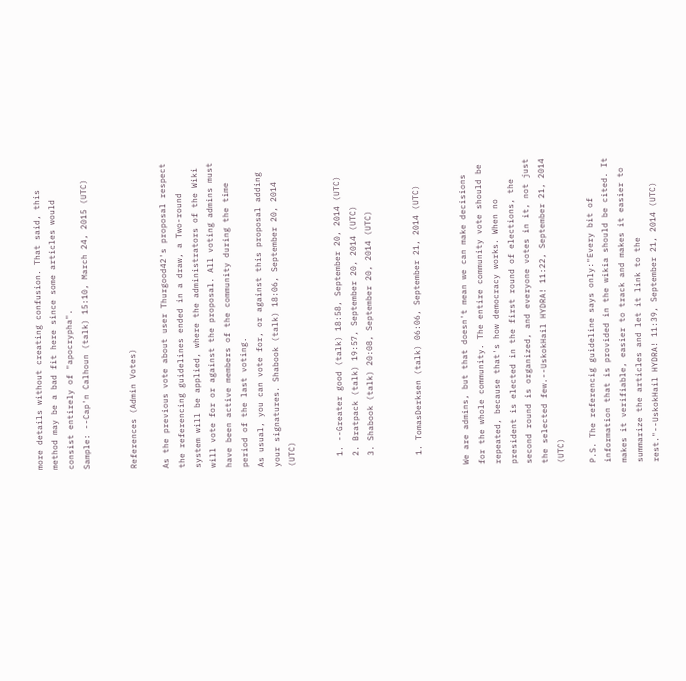more details without creating confusion. That said, this method may be a bad fit here since some articles would consist entirely of "apocrypha".
Sample: --Cap'n Calhoun (talk) 15:10, March 24, 2015 (UTC)


References (Admin Votes)

As the previous vote about user Thurgood42's proposal respect the referencing guidelines ended in a draw, a Two-round system will be applied, where the administrators of the Wiki will vote for or against the proposal. All voting admins must have been active members of the community during the time period of the last voting.
As usual, you can vote for, or against this proposal adding your signatures. Shabook (talk) 18:06, September 20, 2014 (UTC)


  1. --Greater good (talk) 18:58, September 20, 2014 (UTC)
  2. Bratpack (talk) 19:57, September 20, 2014 (UTC)
  3. Shabook (talk) 20:08, September 20, 2014 (UTC)


  1. TomasDerksen (talk) 06:06, September 21, 2014 (UTC)


We are admins, but that doesn't mean we can make decisions for the whole community. The entire community vote should be repeated, because that's how democracy works. When no president is elected in the first round of elections, the second round is organized, and everyone votes in it, not just the selected few.--UskokHail HYDRA! 11:22, September 21, 2014 (UTC)

P.S. The referencig guideline says only:"Every bit of information that is provided in the wikia should be cited. It makes it verifiable, easier to track and makes it easier to summarize the articles and let it link to the rest."--UskokHail HYDRA! 11:39, September 21, 2014 (UTC)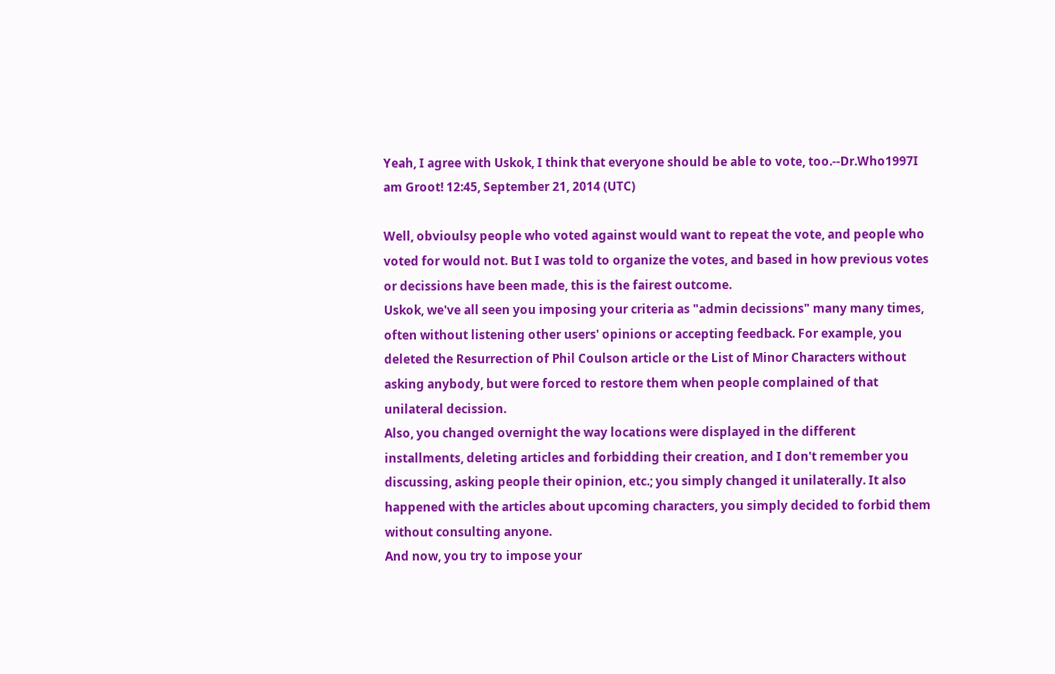Yeah, I agree with Uskok, I think that everyone should be able to vote, too.--Dr.Who1997I am Groot! 12:45, September 21, 2014 (UTC)

Well, obvioulsy people who voted against would want to repeat the vote, and people who voted for would not. But I was told to organize the votes, and based in how previous votes or decissions have been made, this is the fairest outcome.
Uskok, we've all seen you imposing your criteria as "admin decissions" many many times, often without listening other users' opinions or accepting feedback. For example, you deleted the Resurrection of Phil Coulson article or the List of Minor Characters without asking anybody, but were forced to restore them when people complained of that unilateral decission.
Also, you changed overnight the way locations were displayed in the different installments, deleting articles and forbidding their creation, and I don't remember you discussing, asking people their opinion, etc.; you simply changed it unilaterally. It also happened with the articles about upcoming characters, you simply decided to forbid them without consulting anyone.
And now, you try to impose your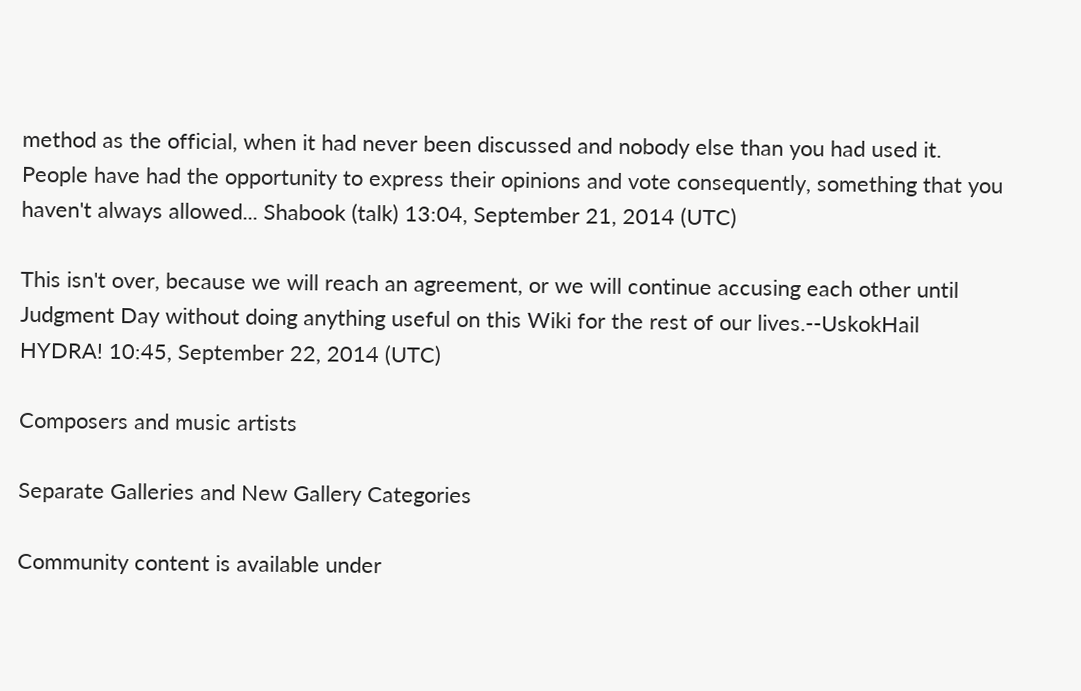method as the official, when it had never been discussed and nobody else than you had used it.
People have had the opportunity to express their opinions and vote consequently, something that you haven't always allowed... Shabook (talk) 13:04, September 21, 2014 (UTC)

This isn't over, because we will reach an agreement, or we will continue accusing each other until Judgment Day without doing anything useful on this Wiki for the rest of our lives.--UskokHail HYDRA! 10:45, September 22, 2014 (UTC)

Composers and music artists

Separate Galleries and New Gallery Categories

Community content is available under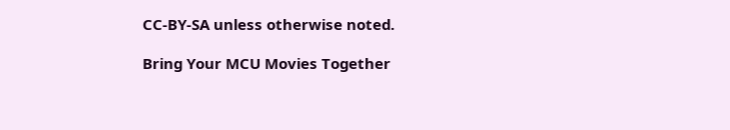CC-BY-SA unless otherwise noted.

Bring Your MCU Movies Together